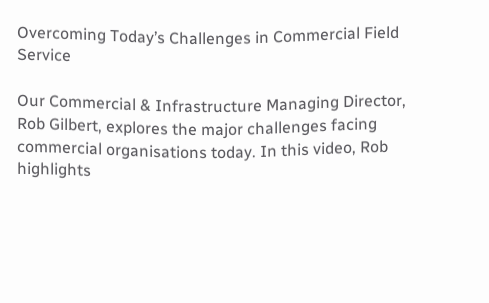Overcoming Today’s Challenges in Commercial Field Service

Our Commercial & Infrastructure Managing Director, Rob Gilbert, explores the major challenges facing commercial organisations today. In this video, Rob highlights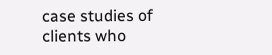case studies of clients who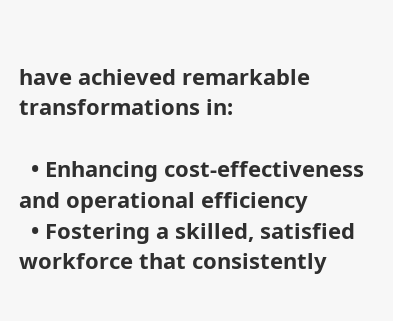have achieved remarkable transformations in:

  • Enhancing cost-effectiveness and operational efficiency
  • Fostering a skilled, satisfied workforce that consistently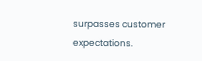surpasses customer expectations.